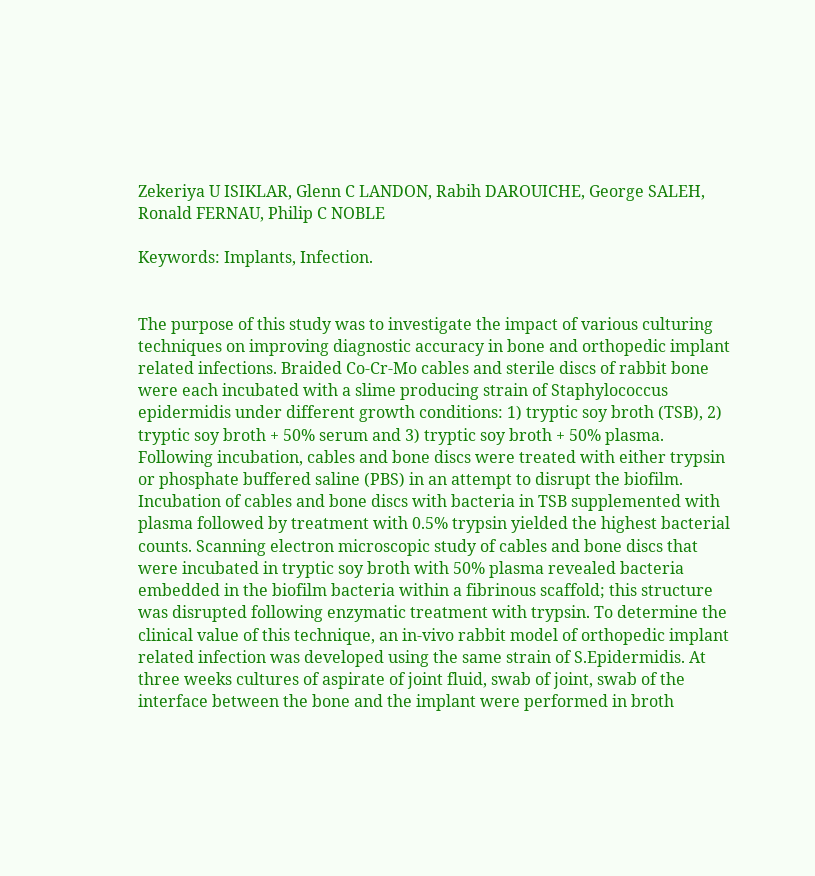Zekeriya U ISIKLAR, Glenn C LANDON, Rabih DAROUICHE, George SALEH, Ronald FERNAU, Philip C NOBLE

Keywords: Implants, Infection.


The purpose of this study was to investigate the impact of various culturing techniques on improving diagnostic accuracy in bone and orthopedic implant related infections. Braided Co-Cr-Mo cables and sterile discs of rabbit bone were each incubated with a slime producing strain of Staphylococcus epidermidis under different growth conditions: 1) tryptic soy broth (TSB), 2) tryptic soy broth + 50% serum and 3) tryptic soy broth + 50% plasma. Following incubation, cables and bone discs were treated with either trypsin or phosphate buffered saline (PBS) in an attempt to disrupt the biofilm. Incubation of cables and bone discs with bacteria in TSB supplemented with plasma followed by treatment with 0.5% trypsin yielded the highest bacterial counts. Scanning electron microscopic study of cables and bone discs that were incubated in tryptic soy broth with 50% plasma revealed bacteria embedded in the biofilm bacteria within a fibrinous scaffold; this structure was disrupted following enzymatic treatment with trypsin. To determine the clinical value of this technique, an in-vivo rabbit model of orthopedic implant related infection was developed using the same strain of S.Epidermidis. At three weeks cultures of aspirate of joint fluid, swab of joint, swab of the interface between the bone and the implant were performed in broth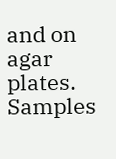and on agar plates. Samples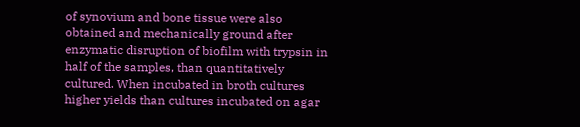of synovium and bone tissue were also obtained and mechanically ground after enzymatic disruption of biofilm with trypsin in half of the samples, than quantitatively cultured. When incubated in broth cultures higher yields than cultures incubated on agar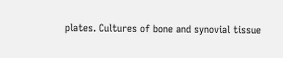plates. Cultures of bone and synovial tissue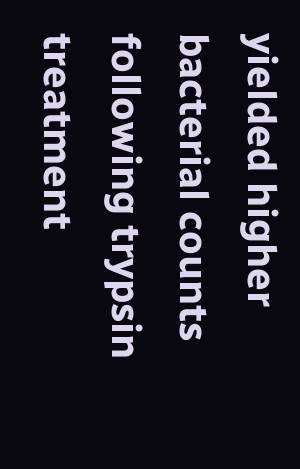yielded higher bacterial counts following trypsin treatment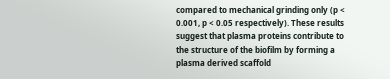compared to mechanical grinding only (p < 0.001, p < 0.05 respectively). These results suggest that plasma proteins contribute to the structure of the biofilm by forming a plasma derived scaffold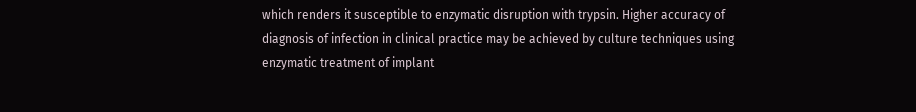which renders it susceptible to enzymatic disruption with trypsin. Higher accuracy of diagnosis of infection in clinical practice may be achieved by culture techniques using enzymatic treatment of implant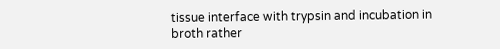tissue interface with trypsin and incubation in broth rather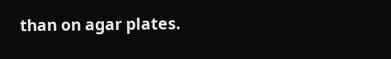than on agar plates.